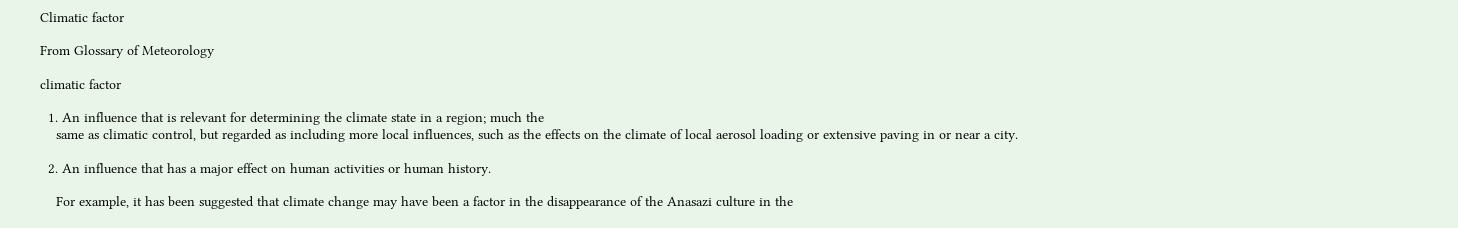Climatic factor

From Glossary of Meteorology

climatic factor

  1. An influence that is relevant for determining the climate state in a region; much the
    same as climatic control, but regarded as including more local influences, such as the effects on the climate of local aerosol loading or extensive paving in or near a city.

  2. An influence that has a major effect on human activities or human history.

    For example, it has been suggested that climate change may have been a factor in the disappearance of the Anasazi culture in the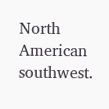North American southwest.